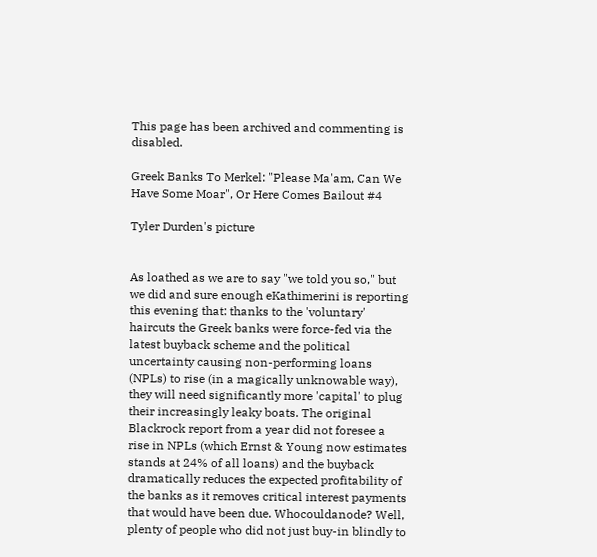This page has been archived and commenting is disabled.

Greek Banks To Merkel: "Please Ma'am, Can We Have Some Moar", Or Here Comes Bailout #4

Tyler Durden's picture


As loathed as we are to say "we told you so," but we did and sure enough eKathimerini is reporting this evening that: thanks to the 'voluntary' haircuts the Greek banks were force-fed via the latest buyback scheme and the political uncertainty causing non-performing loans (NPLs) to rise (in a magically unknowable way), they will need significantly more 'capital' to plug their increasingly leaky boats. The original Blackrock report from a year did not foresee a rise in NPLs (which Ernst & Young now estimates stands at 24% of all loans) and the buyback dramatically reduces the expected profitability of the banks as it removes critical interest payments that would have been due. Whocouldanode? Well, plenty of people who did not just buy-in blindly to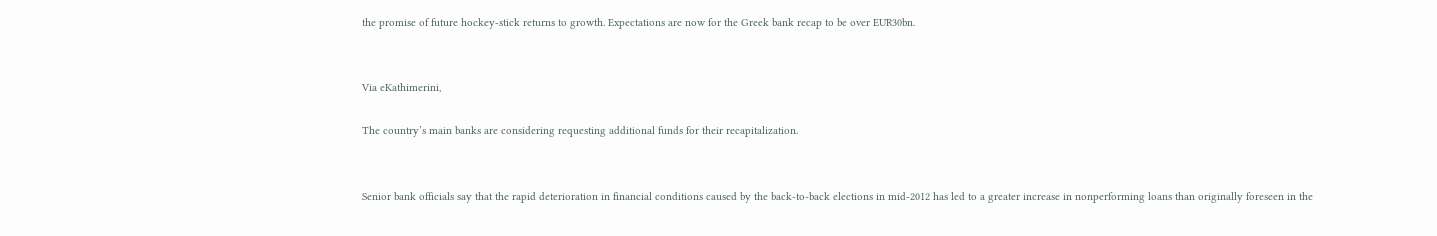the promise of future hockey-stick returns to growth. Expectations are now for the Greek bank recap to be over EUR30bn.


Via eKathimerini,

The country’s main banks are considering requesting additional funds for their recapitalization.


Senior bank officials say that the rapid deterioration in financial conditions caused by the back-to-back elections in mid-2012 has led to a greater increase in nonperforming loans than originally foreseen in the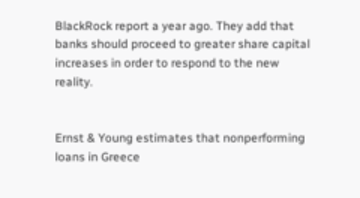BlackRock report a year ago. They add that banks should proceed to greater share capital increases in order to respond to the new reality.


Ernst & Young estimates that nonperforming loans in Greece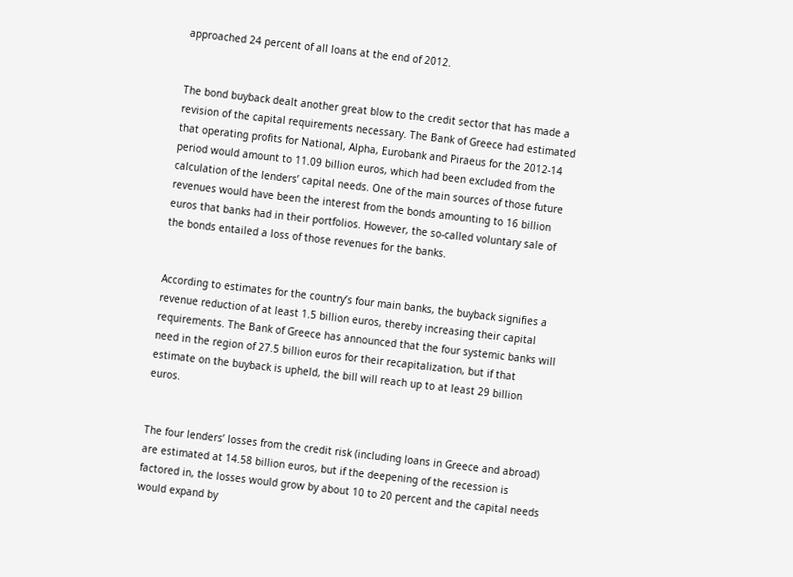approached 24 percent of all loans at the end of 2012.


The bond buyback dealt another great blow to the credit sector that has made a revision of the capital requirements necessary. The Bank of Greece had estimated that operating profits for National, Alpha, Eurobank and Piraeus for the 2012-14 period would amount to 11.09 billion euros, which had been excluded from the calculation of the lenders’ capital needs. One of the main sources of those future revenues would have been the interest from the bonds amounting to 16 billion euros that banks had in their portfolios. However, the so-called voluntary sale of the bonds entailed a loss of those revenues for the banks.


According to estimates for the country’s four main banks, the buyback signifies a revenue reduction of at least 1.5 billion euros, thereby increasing their capital requirements. The Bank of Greece has announced that the four systemic banks will need in the region of 27.5 billion euros for their recapitalization, but if that estimate on the buyback is upheld, the bill will reach up to at least 29 billion euros.


The four lenders’ losses from the credit risk (including loans in Greece and abroad) are estimated at 14.58 billion euros, but if the deepening of the recession is factored in, the losses would grow by about 10 to 20 percent and the capital needs would expand by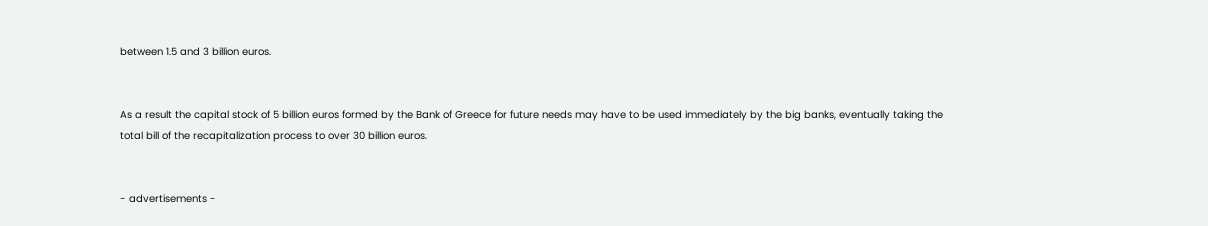between 1.5 and 3 billion euros.


As a result the capital stock of 5 billion euros formed by the Bank of Greece for future needs may have to be used immediately by the big banks, eventually taking the total bill of the recapitalization process to over 30 billion euros.


- advertisements -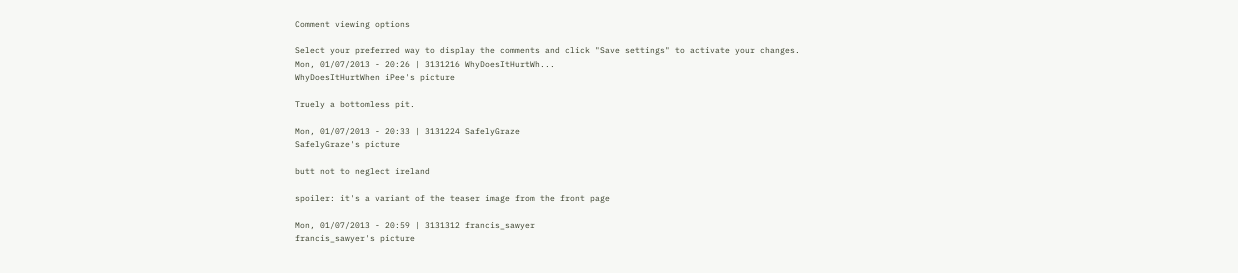Comment viewing options

Select your preferred way to display the comments and click "Save settings" to activate your changes.
Mon, 01/07/2013 - 20:26 | 3131216 WhyDoesItHurtWh...
WhyDoesItHurtWhen iPee's picture

Truely a bottomless pit.

Mon, 01/07/2013 - 20:33 | 3131224 SafelyGraze
SafelyGraze's picture

butt not to neglect ireland

spoiler: it's a variant of the teaser image from the front page

Mon, 01/07/2013 - 20:59 | 3131312 francis_sawyer
francis_sawyer's picture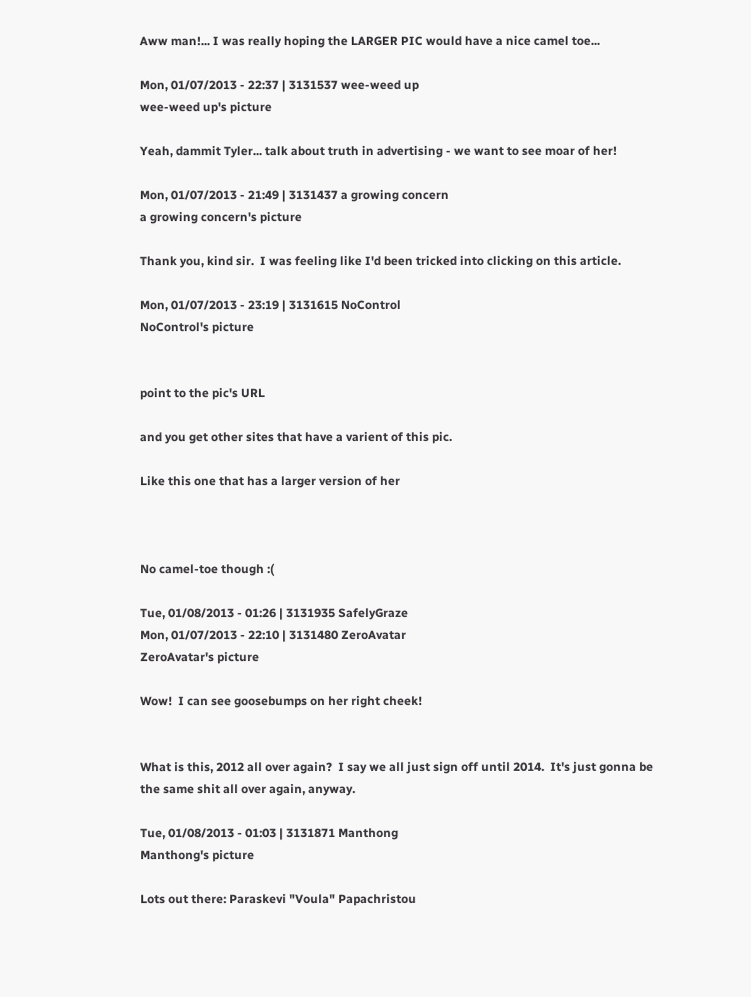Aww man!... I was really hoping the LARGER PIC would have a nice camel toe...

Mon, 01/07/2013 - 22:37 | 3131537 wee-weed up
wee-weed up's picture

Yeah, dammit Tyler... talk about truth in advertising - we want to see moar of her!

Mon, 01/07/2013 - 21:49 | 3131437 a growing concern
a growing concern's picture

Thank you, kind sir.  I was feeling like I'd been tricked into clicking on this article.

Mon, 01/07/2013 - 23:19 | 3131615 NoControl
NoControl's picture


point to the pic's URL

and you get other sites that have a varient of this pic.

Like this one that has a larger version of her



No camel-toe though :(

Tue, 01/08/2013 - 01:26 | 3131935 SafelyGraze
Mon, 01/07/2013 - 22:10 | 3131480 ZeroAvatar
ZeroAvatar's picture

Wow!  I can see goosebumps on her right cheek!


What is this, 2012 all over again?  I say we all just sign off until 2014.  It's just gonna be the same shit all over again, anyway.

Tue, 01/08/2013 - 01:03 | 3131871 Manthong
Manthong's picture

Lots out there: Paraskevi "Voula" Papachristou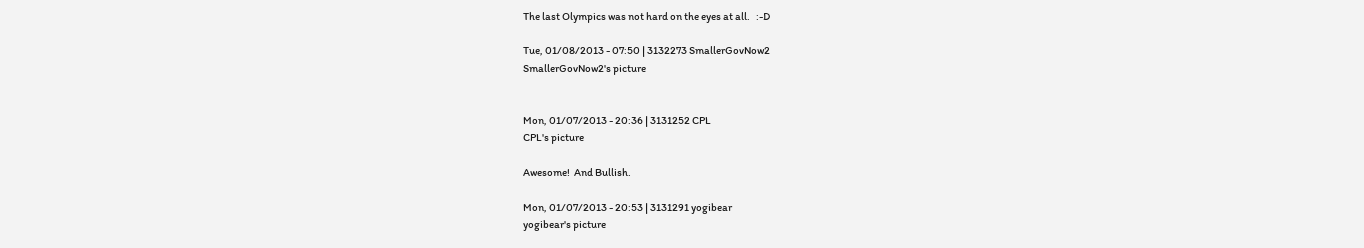The last Olympics was not hard on the eyes at all.   :-D

Tue, 01/08/2013 - 07:50 | 3132273 SmallerGovNow2
SmallerGovNow2's picture


Mon, 01/07/2013 - 20:36 | 3131252 CPL
CPL's picture

Awesome!  And Bullish.

Mon, 01/07/2013 - 20:53 | 3131291 yogibear
yogibear's picture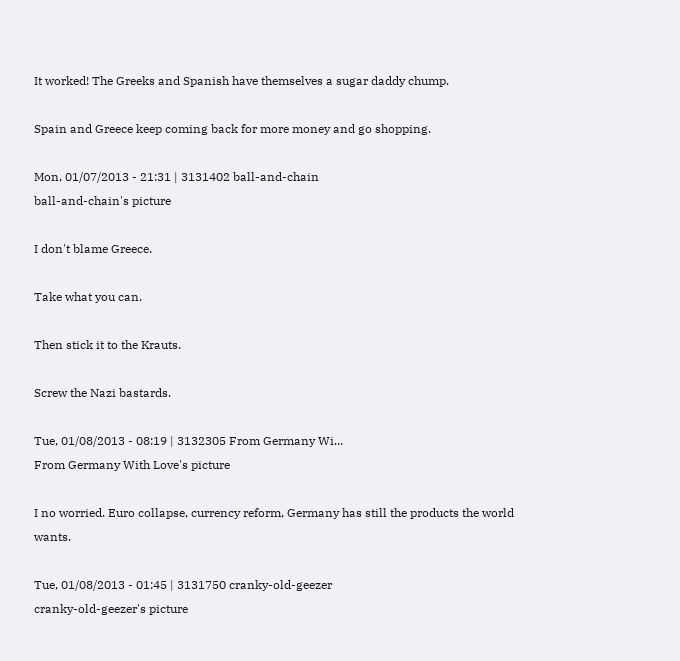It worked! The Greeks and Spanish have themselves a sugar daddy chump.

Spain and Greece keep coming back for more money and go shopping.

Mon, 01/07/2013 - 21:31 | 3131402 ball-and-chain
ball-and-chain's picture

I don't blame Greece.

Take what you can.

Then stick it to the Krauts.

Screw the Nazi bastards.

Tue, 01/08/2013 - 08:19 | 3132305 From Germany Wi...
From Germany With Love's picture

I no worried. Euro collapse, currency reform, Germany has still the products the world wants.

Tue, 01/08/2013 - 01:45 | 3131750 cranky-old-geezer
cranky-old-geezer's picture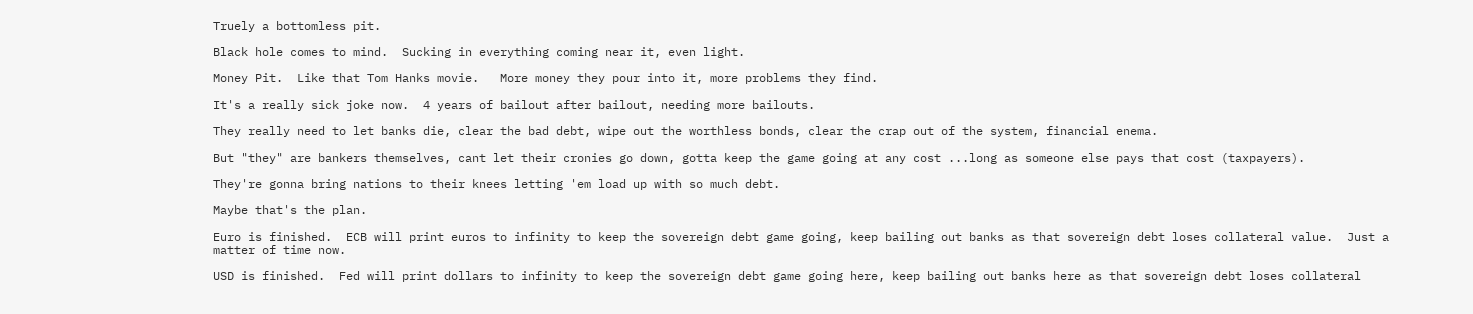Truely a bottomless pit.

Black hole comes to mind.  Sucking in everything coming near it, even light.

Money Pit.  Like that Tom Hanks movie.   More money they pour into it, more problems they find.

It's a really sick joke now.  4 years of bailout after bailout, needing more bailouts.

They really need to let banks die, clear the bad debt, wipe out the worthless bonds, clear the crap out of the system, financial enema.

But "they" are bankers themselves, cant let their cronies go down, gotta keep the game going at any cost ...long as someone else pays that cost (taxpayers).

They're gonna bring nations to their knees letting 'em load up with so much debt.

Maybe that's the plan.

Euro is finished.  ECB will print euros to infinity to keep the sovereign debt game going, keep bailing out banks as that sovereign debt loses collateral value.  Just a matter of time now.

USD is finished.  Fed will print dollars to infinity to keep the sovereign debt game going here, keep bailing out banks here as that sovereign debt loses collateral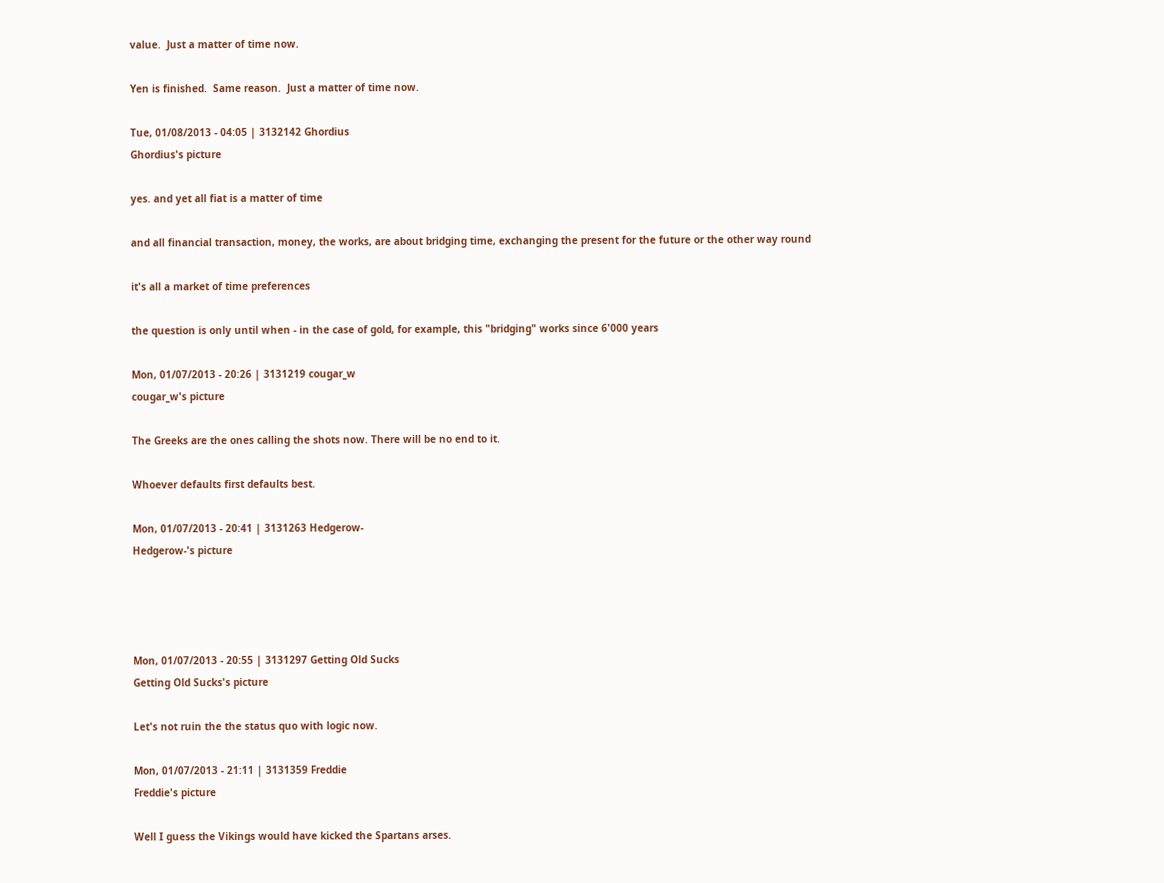value.  Just a matter of time now.

Yen is finished.  Same reason.  Just a matter of time now.

Tue, 01/08/2013 - 04:05 | 3132142 Ghordius
Ghordius's picture

yes. and yet all fiat is a matter of time

and all financial transaction, money, the works, are about bridging time, exchanging the present for the future or the other way round

it's all a market of time preferences

the question is only until when - in the case of gold, for example, this "bridging" works since 6'000 years

Mon, 01/07/2013 - 20:26 | 3131219 cougar_w
cougar_w's picture

The Greeks are the ones calling the shots now. There will be no end to it.

Whoever defaults first defaults best.

Mon, 01/07/2013 - 20:41 | 3131263 Hedgerow-
Hedgerow-'s picture




Mon, 01/07/2013 - 20:55 | 3131297 Getting Old Sucks
Getting Old Sucks's picture

Let's not ruin the the status quo with logic now.

Mon, 01/07/2013 - 21:11 | 3131359 Freddie
Freddie's picture

Well I guess the Vikings would have kicked the Spartans arses.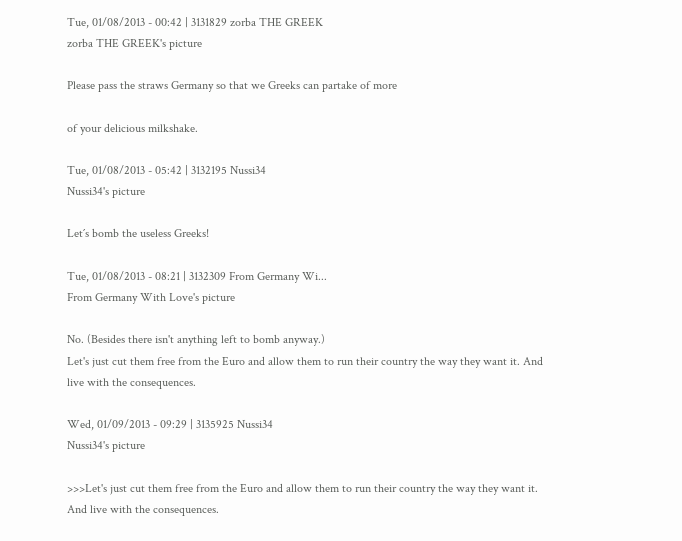Tue, 01/08/2013 - 00:42 | 3131829 zorba THE GREEK
zorba THE GREEK's picture

Please pass the straws Germany so that we Greeks can partake of more

of your delicious milkshake.

Tue, 01/08/2013 - 05:42 | 3132195 Nussi34
Nussi34's picture

Let´s bomb the useless Greeks!

Tue, 01/08/2013 - 08:21 | 3132309 From Germany Wi...
From Germany With Love's picture

No. (Besides there isn't anything left to bomb anyway.)
Let's just cut them free from the Euro and allow them to run their country the way they want it. And live with the consequences.

Wed, 01/09/2013 - 09:29 | 3135925 Nussi34
Nussi34's picture

>>>Let's just cut them free from the Euro and allow them to run their country the way they want it. And live with the consequences.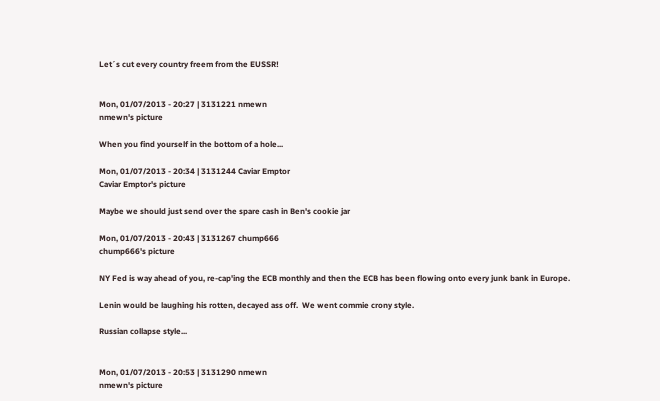Let´s cut every country freem from the EUSSR!


Mon, 01/07/2013 - 20:27 | 3131221 nmewn
nmewn's picture

When you find yourself in the bottom of a hole...

Mon, 01/07/2013 - 20:34 | 3131244 Caviar Emptor
Caviar Emptor's picture

Maybe we should just send over the spare cash in Ben's cookie jar

Mon, 01/07/2013 - 20:43 | 3131267 chump666
chump666's picture

NY Fed is way ahead of you, re-cap'ing the ECB monthly and then the ECB has been flowing onto every junk bank in Europe.

Lenin would be laughing his rotten, decayed ass off.  We went commie crony style.

Russian collapse style...


Mon, 01/07/2013 - 20:53 | 3131290 nmewn
nmewn's picture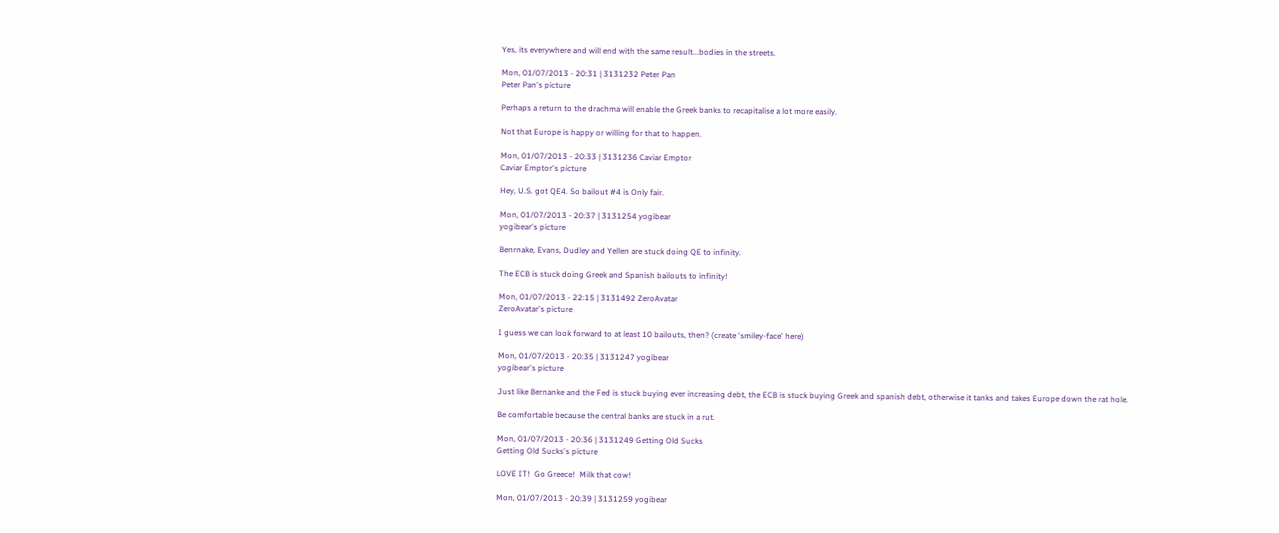Yes, its everywhere and will end with the same result...bodies in the streets.

Mon, 01/07/2013 - 20:31 | 3131232 Peter Pan
Peter Pan's picture

Perhaps a return to the drachma will enable the Greek banks to recapitalise a lot more easily.

Not that Europe is happy or willing for that to happen.

Mon, 01/07/2013 - 20:33 | 3131236 Caviar Emptor
Caviar Emptor's picture

Hey, U.S. got QE4. So bailout #4 is Only fair.

Mon, 01/07/2013 - 20:37 | 3131254 yogibear
yogibear's picture

Benrnake, Evans, Dudley and Yellen are stuck doing QE to infinity.

The ECB is stuck doing Greek and Spanish bailouts to infinity!

Mon, 01/07/2013 - 22:15 | 3131492 ZeroAvatar
ZeroAvatar's picture

I guess we can look forward to at least 10 bailouts, then? (create 'smiley-face' here)

Mon, 01/07/2013 - 20:35 | 3131247 yogibear
yogibear's picture

Just like Bernanke and the Fed is stuck buying ever increasing debt, the ECB is stuck buying Greek and spanish debt, otherwise it tanks and takes Europe down the rat hole.

Be comfortable because the central banks are stuck in a rut.

Mon, 01/07/2013 - 20:36 | 3131249 Getting Old Sucks
Getting Old Sucks's picture

LOVE IT!  Go Greece!  Milk that cow!

Mon, 01/07/2013 - 20:39 | 3131259 yogibear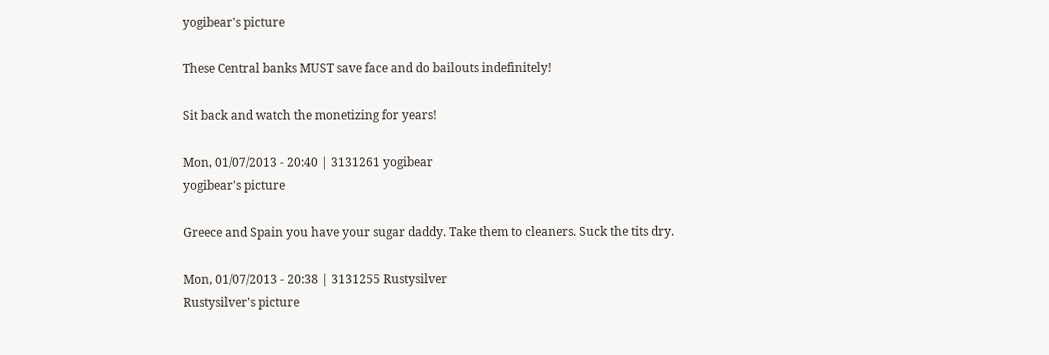yogibear's picture

These Central banks MUST save face and do bailouts indefinitely!

Sit back and watch the monetizing for years!

Mon, 01/07/2013 - 20:40 | 3131261 yogibear
yogibear's picture

Greece and Spain you have your sugar daddy. Take them to cleaners. Suck the tits dry.

Mon, 01/07/2013 - 20:38 | 3131255 Rustysilver
Rustysilver's picture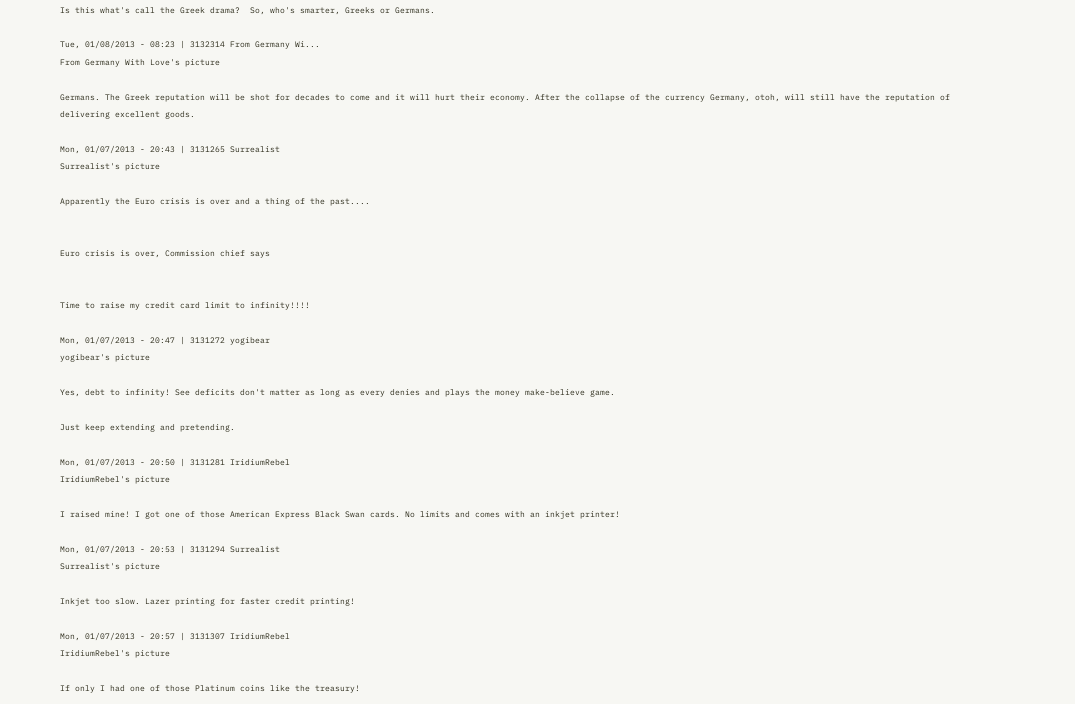Is this what's call the Greek drama?  So, who's smarter, Greeks or Germans.

Tue, 01/08/2013 - 08:23 | 3132314 From Germany Wi...
From Germany With Love's picture

Germans. The Greek reputation will be shot for decades to come and it will hurt their economy. After the collapse of the currency Germany, otoh, will still have the reputation of delivering excellent goods.

Mon, 01/07/2013 - 20:43 | 3131265 Surrealist
Surrealist's picture

Apparently the Euro crisis is over and a thing of the past....


Euro crisis is over, Commission chief says


Time to raise my credit card limit to infinity!!!!

Mon, 01/07/2013 - 20:47 | 3131272 yogibear
yogibear's picture

Yes, debt to infinity! See deficits don't matter as long as every denies and plays the money make-believe game.

Just keep extending and pretending.

Mon, 01/07/2013 - 20:50 | 3131281 IridiumRebel
IridiumRebel's picture

I raised mine! I got one of those American Express Black Swan cards. No limits and comes with an inkjet printer!

Mon, 01/07/2013 - 20:53 | 3131294 Surrealist
Surrealist's picture

Inkjet too slow. Lazer printing for faster credit printing!

Mon, 01/07/2013 - 20:57 | 3131307 IridiumRebel
IridiumRebel's picture

If only I had one of those Platinum coins like the treasury!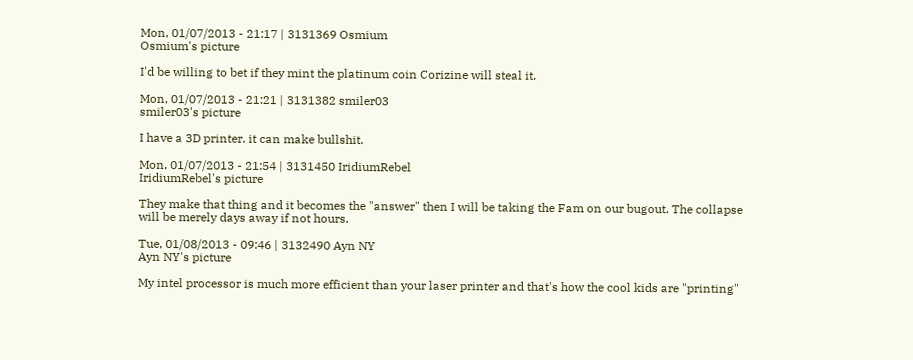Mon, 01/07/2013 - 21:17 | 3131369 Osmium
Osmium's picture

I'd be willing to bet if they mint the platinum coin Corizine will steal it.

Mon, 01/07/2013 - 21:21 | 3131382 smiler03
smiler03's picture

I have a 3D printer. it can make bullshit.

Mon, 01/07/2013 - 21:54 | 3131450 IridiumRebel
IridiumRebel's picture

They make that thing and it becomes the "answer" then I will be taking the Fam on our bugout. The collapse will be merely days away if not hours.

Tue, 01/08/2013 - 09:46 | 3132490 Ayn NY
Ayn NY's picture

My intel processor is much more efficient than your laser printer and that's how the cool kids are "printing"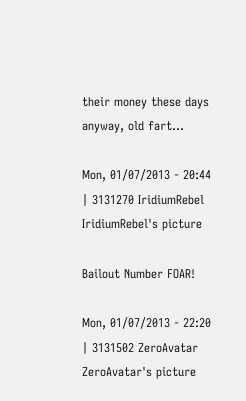their money these days anyway, old fart...

Mon, 01/07/2013 - 20:44 | 3131270 IridiumRebel
IridiumRebel's picture

Bailout Number FOAR!

Mon, 01/07/2013 - 22:20 | 3131502 ZeroAvatar
ZeroAvatar's picture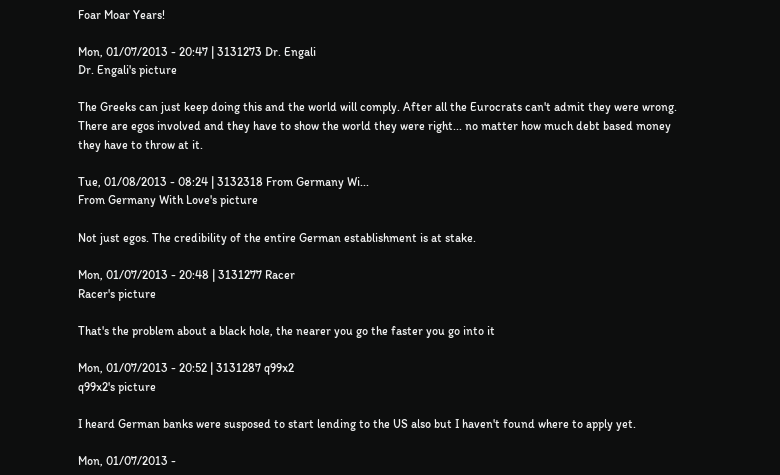Foar Moar Years!

Mon, 01/07/2013 - 20:47 | 3131273 Dr. Engali
Dr. Engali's picture

The Greeks can just keep doing this and the world will comply. After all the Eurocrats can't admit they were wrong. There are egos involved and they have to show the world they were right... no matter how much debt based money they have to throw at it.

Tue, 01/08/2013 - 08:24 | 3132318 From Germany Wi...
From Germany With Love's picture

Not just egos. The credibility of the entire German establishment is at stake.

Mon, 01/07/2013 - 20:48 | 3131277 Racer
Racer's picture

That's the problem about a black hole, the nearer you go the faster you go into it

Mon, 01/07/2013 - 20:52 | 3131287 q99x2
q99x2's picture

I heard German banks were susposed to start lending to the US also but I haven't found where to apply yet.

Mon, 01/07/2013 -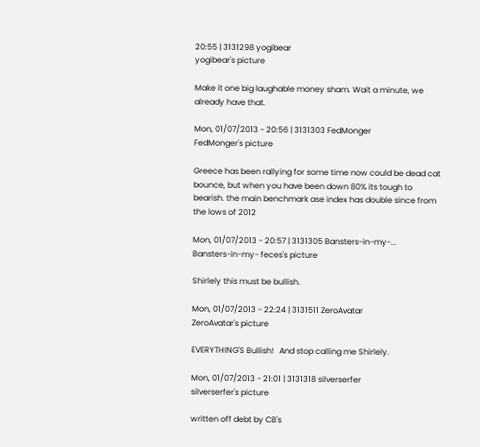20:55 | 3131298 yogibear
yogibear's picture

Make it one big laughable money sham. Wait a minute, we already have that.

Mon, 01/07/2013 - 20:56 | 3131303 FedMonger
FedMonger's picture

Greece has been rallying for some time now could be dead cat bounce, but when you have been down 80% its tough to bearish. the main benchmark ase index has double since from the lows of 2012

Mon, 01/07/2013 - 20:57 | 3131305 Bansters-in-my-...
Bansters-in-my- feces's picture

Shirlely this must be bullish.

Mon, 01/07/2013 - 22:24 | 3131511 ZeroAvatar
ZeroAvatar's picture

EVERYTHING'S Bullish!   And stop calling me Shirlely.

Mon, 01/07/2013 - 21:01 | 3131318 silverserfer
silverserfer's picture

written off debt by CB's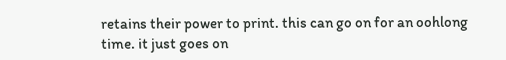retains their power to print. this can go on for an oohlong time. it just goes on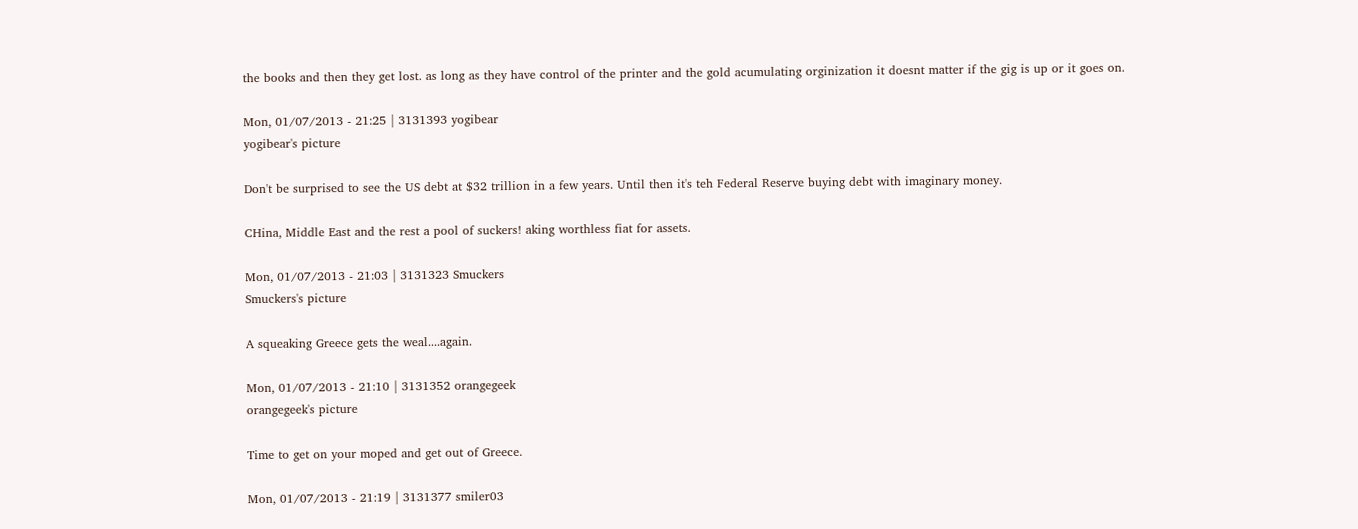the books and then they get lost. as long as they have control of the printer and the gold acumulating orginization it doesnt matter if the gig is up or it goes on.

Mon, 01/07/2013 - 21:25 | 3131393 yogibear
yogibear's picture

Don't be surprised to see the US debt at $32 trillion in a few years. Until then it's teh Federal Reserve buying debt with imaginary money.

CHina, Middle East and the rest a pool of suckers! aking worthless fiat for assets.

Mon, 01/07/2013 - 21:03 | 3131323 Smuckers
Smuckers's picture

A squeaking Greece gets the weal....again.

Mon, 01/07/2013 - 21:10 | 3131352 orangegeek
orangegeek's picture

Time to get on your moped and get out of Greece.

Mon, 01/07/2013 - 21:19 | 3131377 smiler03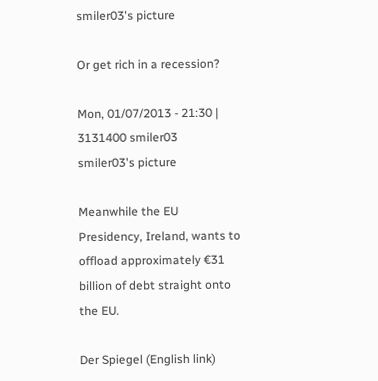smiler03's picture

Or get rich in a recession?

Mon, 01/07/2013 - 21:30 | 3131400 smiler03
smiler03's picture

Meanwhile the EU Presidency, Ireland, wants to offload approximately €31 billion of debt straight onto the EU.

Der Spiegel (English link)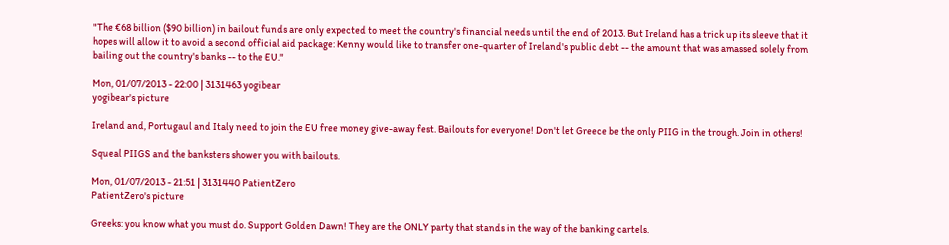"The €68 billion ($90 billion) in bailout funds are only expected to meet the country's financial needs until the end of 2013. But Ireland has a trick up its sleeve that it hopes will allow it to avoid a second official aid package: Kenny would like to transfer one-quarter of Ireland's public debt -- the amount that was amassed solely from bailing out the country's banks -- to the EU."

Mon, 01/07/2013 - 22:00 | 3131463 yogibear
yogibear's picture

Ireland and, Portugaul and Italy need to join the EU free money give-away fest. Bailouts for everyone! Don't let Greece be the only PIIG in the trough. Join in others!

Squeal PIIGS and the banksters shower you with bailouts.

Mon, 01/07/2013 - 21:51 | 3131440 PatientZero
PatientZero's picture

Greeks: you know what you must do. Support Golden Dawn! They are the ONLY party that stands in the way of the banking cartels.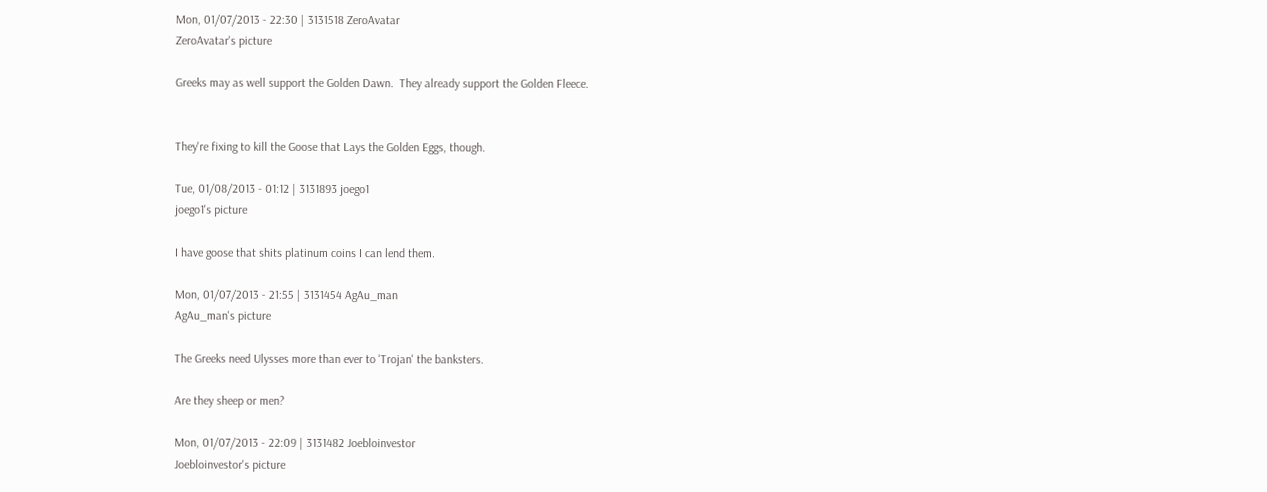Mon, 01/07/2013 - 22:30 | 3131518 ZeroAvatar
ZeroAvatar's picture

Greeks may as well support the Golden Dawn.  They already support the Golden Fleece.


They're fixing to kill the Goose that Lays the Golden Eggs, though.

Tue, 01/08/2013 - 01:12 | 3131893 joego1
joego1's picture

I have goose that shits platinum coins I can lend them.

Mon, 01/07/2013 - 21:55 | 3131454 AgAu_man
AgAu_man's picture

The Greeks need Ulysses more than ever to 'Trojan' the banksters.

Are they sheep or men?

Mon, 01/07/2013 - 22:09 | 3131482 Joebloinvestor
Joebloinvestor's picture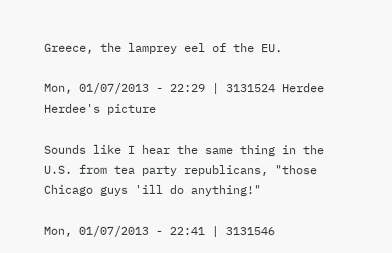Greece, the lamprey eel of the EU.

Mon, 01/07/2013 - 22:29 | 3131524 Herdee
Herdee's picture

Sounds like I hear the same thing in the U.S. from tea party republicans, "those Chicago guys 'ill do anything!"

Mon, 01/07/2013 - 22:41 | 3131546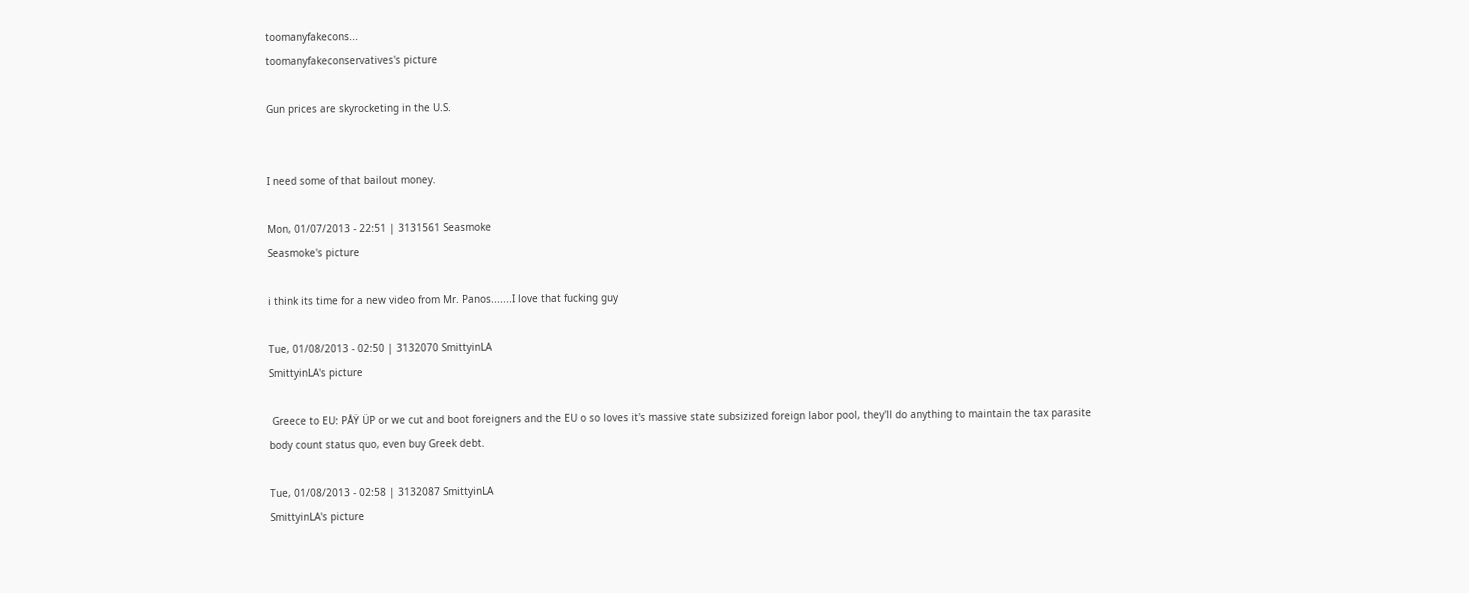toomanyfakecons...
toomanyfakeconservatives's picture

Gun prices are skyrocketing in the U.S.


I need some of that bailout money.

Mon, 01/07/2013 - 22:51 | 3131561 Seasmoke
Seasmoke's picture

i think its time for a new video from Mr. Panos.......I love that fucking guy

Tue, 01/08/2013 - 02:50 | 3132070 SmittyinLA
SmittyinLA's picture

 Greece to EU: PÅŸ ÜP or we cut and boot foreigners and the EU o so loves it's massive state subsizized foreign labor pool, they'll do anything to maintain the tax parasite body count status quo, even buy Greek debt.

Tue, 01/08/2013 - 02:58 | 3132087 SmittyinLA
SmittyinLA's picture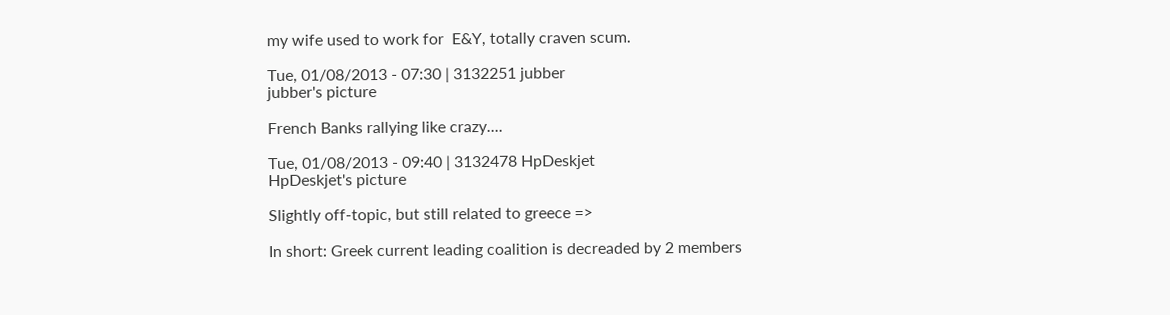my wife used to work for  E&Y, totally craven scum.

Tue, 01/08/2013 - 07:30 | 3132251 jubber
jubber's picture

French Banks rallying like crazy....

Tue, 01/08/2013 - 09:40 | 3132478 HpDeskjet
HpDeskjet's picture

Slightly off-topic, but still related to greece =>

In short: Greek current leading coalition is decreaded by 2 members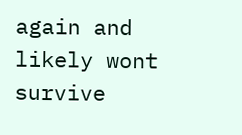again and likely wont survive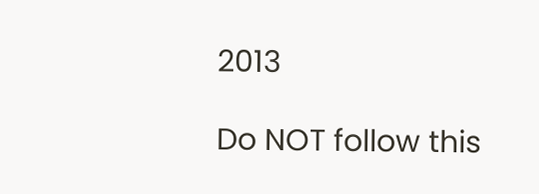2013

Do NOT follow this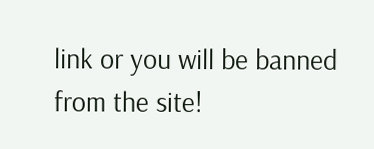link or you will be banned from the site!